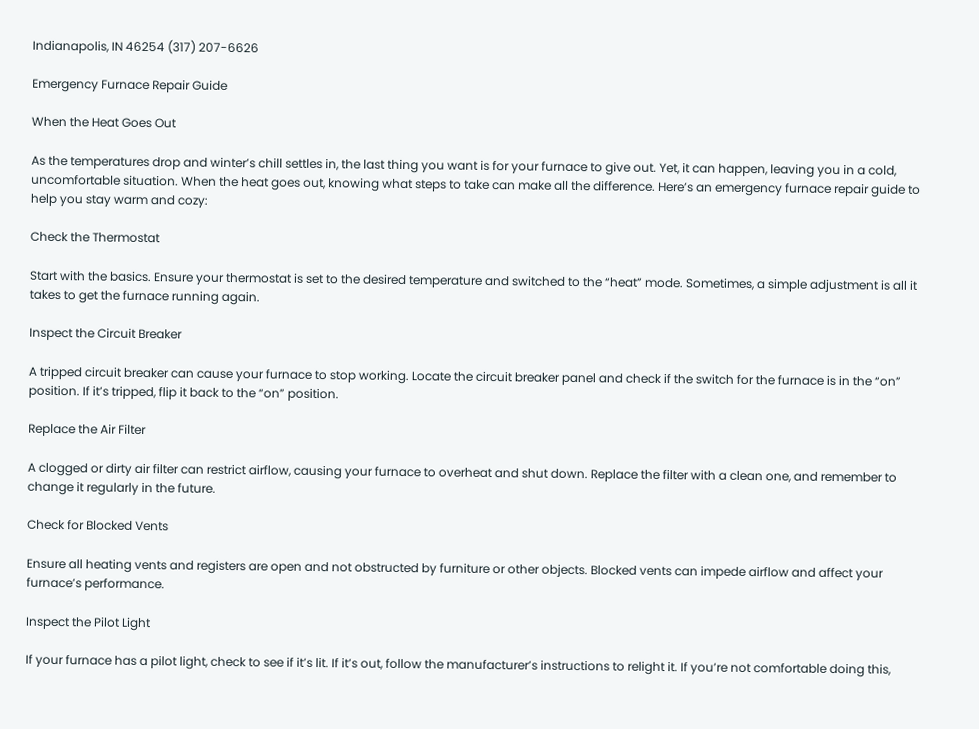Indianapolis, IN 46254 (317) 207-6626

Emergency Furnace Repair Guide

When the Heat Goes Out

As the temperatures drop and winter’s chill settles in, the last thing you want is for your furnace to give out. Yet, it can happen, leaving you in a cold, uncomfortable situation. When the heat goes out, knowing what steps to take can make all the difference. Here’s an emergency furnace repair guide to help you stay warm and cozy:

Check the Thermostat

Start with the basics. Ensure your thermostat is set to the desired temperature and switched to the “heat” mode. Sometimes, a simple adjustment is all it takes to get the furnace running again.

Inspect the Circuit Breaker

A tripped circuit breaker can cause your furnace to stop working. Locate the circuit breaker panel and check if the switch for the furnace is in the “on” position. If it’s tripped, flip it back to the “on” position.

Replace the Air Filter

A clogged or dirty air filter can restrict airflow, causing your furnace to overheat and shut down. Replace the filter with a clean one, and remember to change it regularly in the future.

Check for Blocked Vents

Ensure all heating vents and registers are open and not obstructed by furniture or other objects. Blocked vents can impede airflow and affect your furnace’s performance.

Inspect the Pilot Light

If your furnace has a pilot light, check to see if it’s lit. If it’s out, follow the manufacturer’s instructions to relight it. If you’re not comfortable doing this,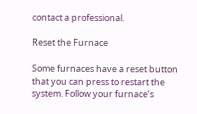contact a professional.

Reset the Furnace

Some furnaces have a reset button that you can press to restart the system. Follow your furnace’s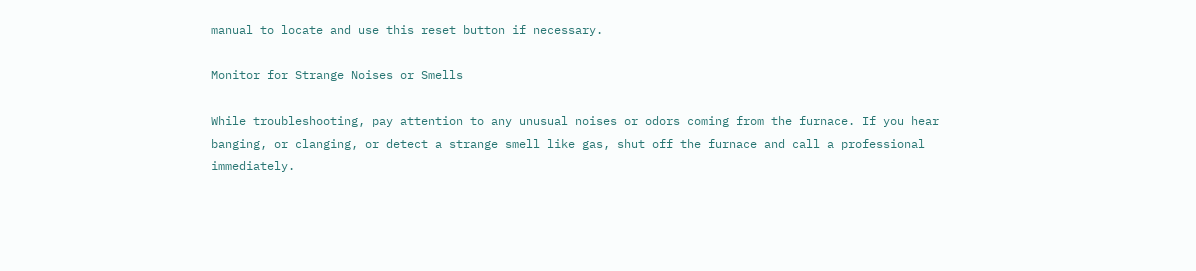manual to locate and use this reset button if necessary.

Monitor for Strange Noises or Smells

While troubleshooting, pay attention to any unusual noises or odors coming from the furnace. If you hear banging, or clanging, or detect a strange smell like gas, shut off the furnace and call a professional immediately.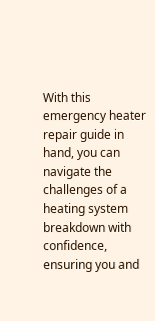With this emergency heater repair guide in hand, you can navigate the challenges of a heating system breakdown with confidence, ensuring you and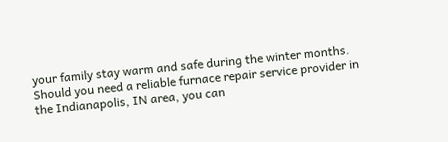your family stay warm and safe during the winter months. Should you need a reliable furnace repair service provider in the Indianapolis, IN area, you can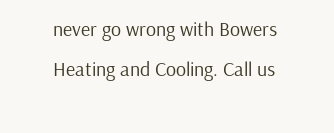never go wrong with Bowers Heating and Cooling. Call us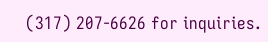(317) 207-6626 for inquiries.